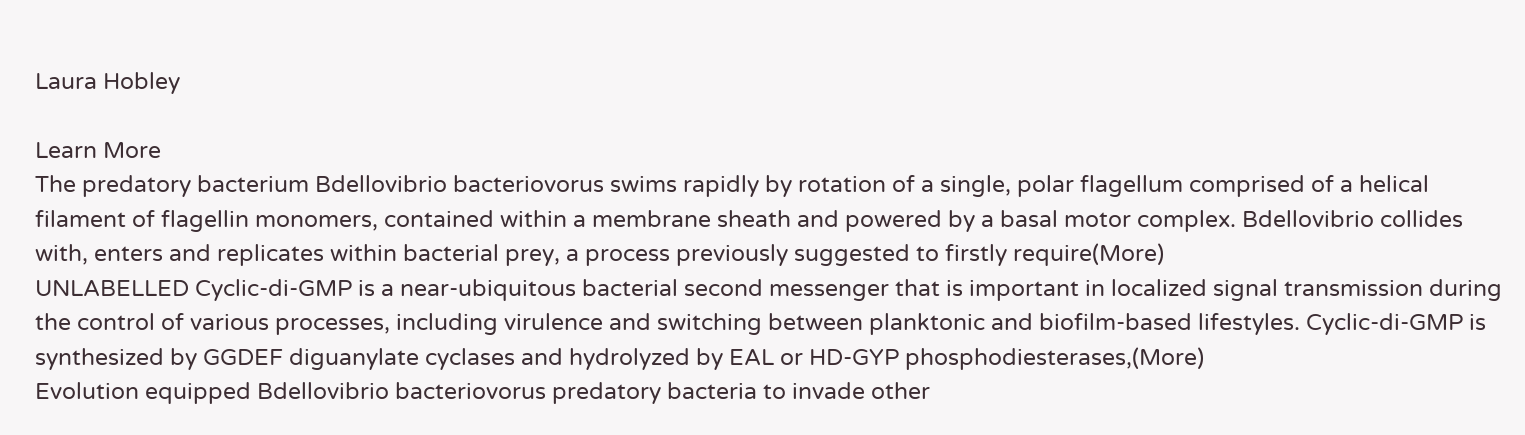Laura Hobley

Learn More
The predatory bacterium Bdellovibrio bacteriovorus swims rapidly by rotation of a single, polar flagellum comprised of a helical filament of flagellin monomers, contained within a membrane sheath and powered by a basal motor complex. Bdellovibrio collides with, enters and replicates within bacterial prey, a process previously suggested to firstly require(More)
UNLABELLED Cyclic-di-GMP is a near-ubiquitous bacterial second messenger that is important in localized signal transmission during the control of various processes, including virulence and switching between planktonic and biofilm-based lifestyles. Cyclic-di-GMP is synthesized by GGDEF diguanylate cyclases and hydrolyzed by EAL or HD-GYP phosphodiesterases,(More)
Evolution equipped Bdellovibrio bacteriovorus predatory bacteria to invade other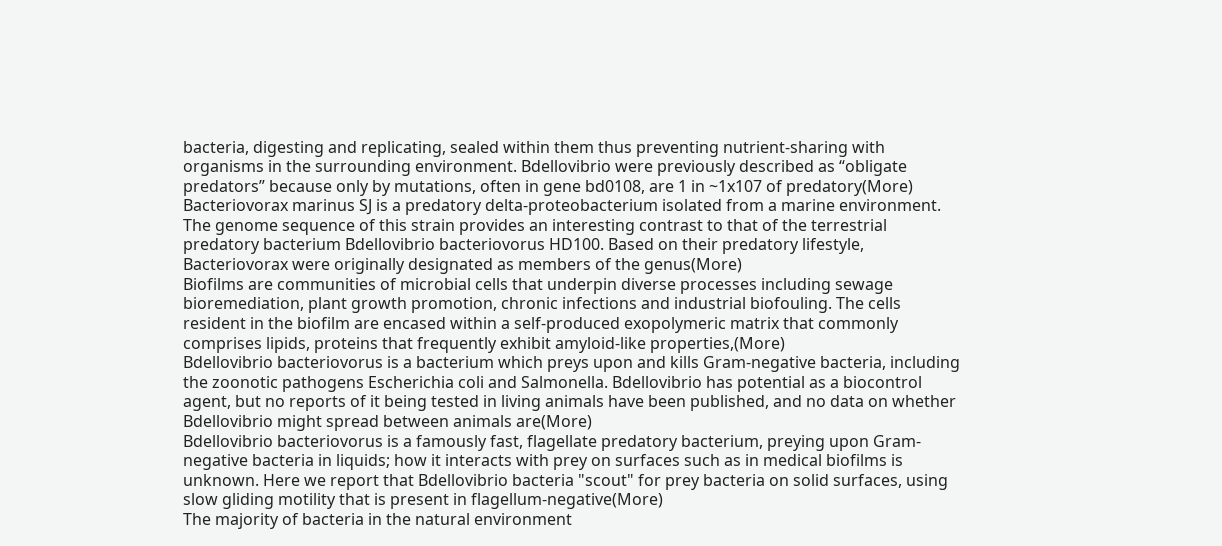bacteria, digesting and replicating, sealed within them thus preventing nutrient-sharing with organisms in the surrounding environment. Bdellovibrio were previously described as “obligate predators” because only by mutations, often in gene bd0108, are 1 in ~1x107 of predatory(More)
Bacteriovorax marinus SJ is a predatory delta-proteobacterium isolated from a marine environment. The genome sequence of this strain provides an interesting contrast to that of the terrestrial predatory bacterium Bdellovibrio bacteriovorus HD100. Based on their predatory lifestyle, Bacteriovorax were originally designated as members of the genus(More)
Biofilms are communities of microbial cells that underpin diverse processes including sewage bioremediation, plant growth promotion, chronic infections and industrial biofouling. The cells resident in the biofilm are encased within a self-produced exopolymeric matrix that commonly comprises lipids, proteins that frequently exhibit amyloid-like properties,(More)
Bdellovibrio bacteriovorus is a bacterium which preys upon and kills Gram-negative bacteria, including the zoonotic pathogens Escherichia coli and Salmonella. Bdellovibrio has potential as a biocontrol agent, but no reports of it being tested in living animals have been published, and no data on whether Bdellovibrio might spread between animals are(More)
Bdellovibrio bacteriovorus is a famously fast, flagellate predatory bacterium, preying upon Gram-negative bacteria in liquids; how it interacts with prey on surfaces such as in medical biofilms is unknown. Here we report that Bdellovibrio bacteria "scout" for prey bacteria on solid surfaces, using slow gliding motility that is present in flagellum-negative(More)
The majority of bacteria in the natural environment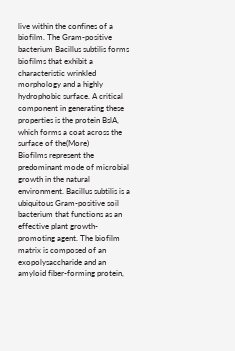live within the confines of a biofilm. The Gram-positive bacterium Bacillus subtilis forms biofilms that exhibit a characteristic wrinkled morphology and a highly hydrophobic surface. A critical component in generating these properties is the protein BslA, which forms a coat across the surface of the(More)
Biofilms represent the predominant mode of microbial growth in the natural environment. Bacillus subtilis is a ubiquitous Gram-positive soil bacterium that functions as an effective plant growth-promoting agent. The biofilm matrix is composed of an exopolysaccharide and an amyloid fiber-forming protein,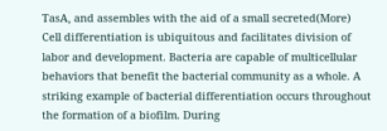TasA, and assembles with the aid of a small secreted(More)
Cell differentiation is ubiquitous and facilitates division of labor and development. Bacteria are capable of multicellular behaviors that benefit the bacterial community as a whole. A striking example of bacterial differentiation occurs throughout the formation of a biofilm. During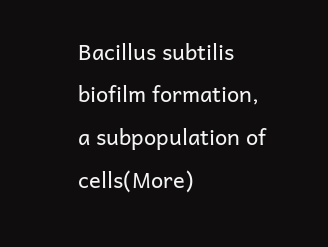Bacillus subtilis biofilm formation, a subpopulation of cells(More)